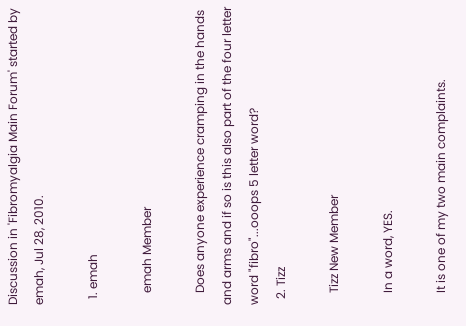Discussion in 'Fibromyalgia Main Forum' started by emah, Jul 28, 2010.

  1. emah

    emah Member

    Does anyone experience cramping in the hands and arms and if so is this also part of the four letter word "fibro"...ooops 5 letter word?
  2. Tizz

    Tizz New Member

    In a word, YES.

    It is one of my two main complaints.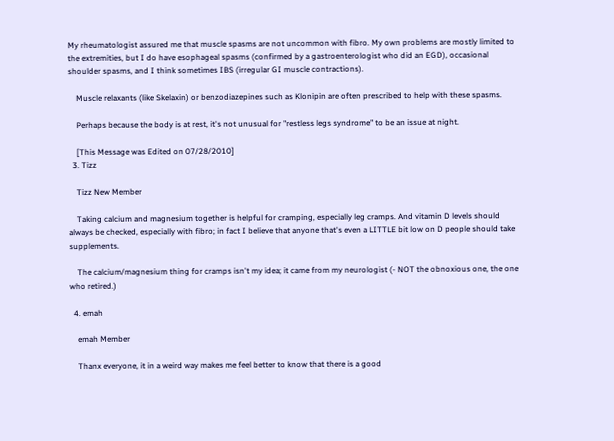My rheumatologist assured me that muscle spasms are not uncommon with fibro. My own problems are mostly limited to the extremities, but I do have esophageal spasms (confirmed by a gastroenterologist who did an EGD), occasional shoulder spasms, and I think sometimes IBS (irregular GI muscle contractions).

    Muscle relaxants (like Skelaxin) or benzodiazepines such as Klonipin are often prescribed to help with these spasms.

    Perhaps because the body is at rest, it's not unusual for "restless legs syndrome" to be an issue at night.

    [This Message was Edited on 07/28/2010]
  3. Tizz

    Tizz New Member

    Taking calcium and magnesium together is helpful for cramping, especially leg cramps. And vitamin D levels should always be checked, especially with fibro; in fact I believe that anyone that's even a LITTLE bit low on D people should take supplements.

    The calcium/magnesium thing for cramps isn't my idea; it came from my neurologist (- NOT the obnoxious one, the one who retired.)

  4. emah

    emah Member

    Thanx everyone, it in a weird way makes me feel better to know that there is a good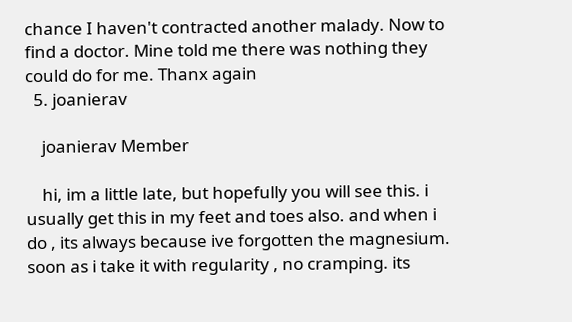chance I haven't contracted another malady. Now to find a doctor. Mine told me there was nothing they could do for me. Thanx again
  5. joanierav

    joanierav Member

    hi, im a little late, but hopefully you will see this. i usually get this in my feet and toes also. and when i do , its always because ive forgotten the magnesium. soon as i take it with regularity , no cramping. its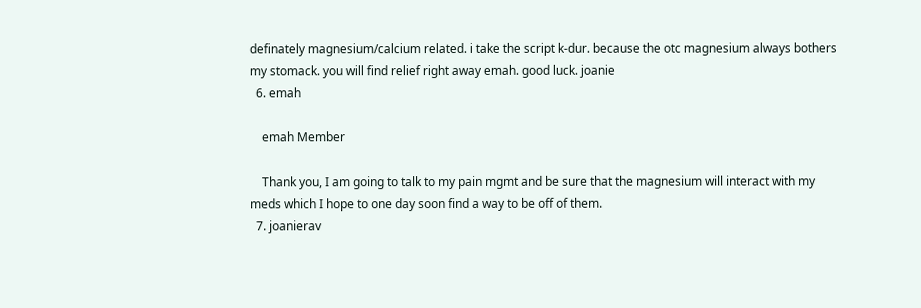definately magnesium/calcium related. i take the script k-dur. because the otc magnesium always bothers my stomack. you will find relief right away emah. good luck. joanie
  6. emah

    emah Member

    Thank you, I am going to talk to my pain mgmt and be sure that the magnesium will interact with my meds which I hope to one day soon find a way to be off of them.
  7. joanierav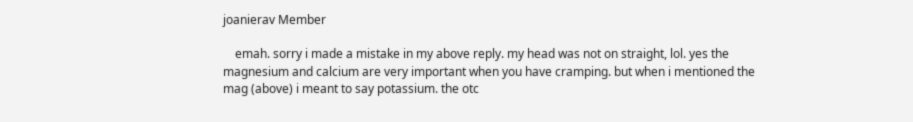joanierav Member

    emah. sorry i made a mistake in my above reply. my head was not on straight, lol. yes the magnesium and calcium are very important when you have cramping. but when i mentioned the mag (above) i meant to say potassium. the otc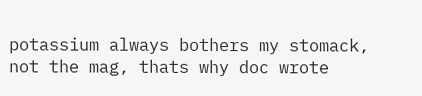potassium always bothers my stomack, not the mag, thats why doc wrote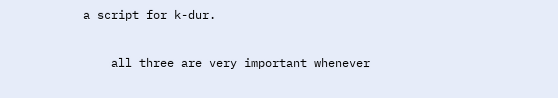a script for k-dur.

    all three are very important whenever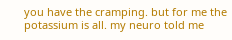you have the cramping. but for me the potassium is all. my neuro told me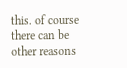this. of course there can be other reasons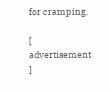for cramping.

[ advertisement ]